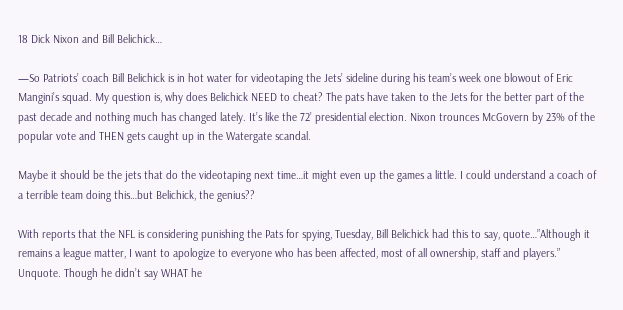18 Dick Nixon and Bill Belichick…

—So Patriots’ coach Bill Belichick is in hot water for videotaping the Jets’ sideline during his team’s week one blowout of Eric Mangini’s squad. My question is, why does Belichick NEED to cheat? The pats have taken to the Jets for the better part of the past decade and nothing much has changed lately. It’s like the 72’ presidential election. Nixon trounces McGovern by 23% of the popular vote and THEN gets caught up in the Watergate scandal.

Maybe it should be the jets that do the videotaping next time…it might even up the games a little. I could understand a coach of a terrible team doing this…but Belichick, the genius??

With reports that the NFL is considering punishing the Pats for spying, Tuesday, Bill Belichick had this to say, quote…”Although it remains a league matter, I want to apologize to everyone who has been affected, most of all ownership, staff and players.” Unquote. Though he didn’t say WHAT he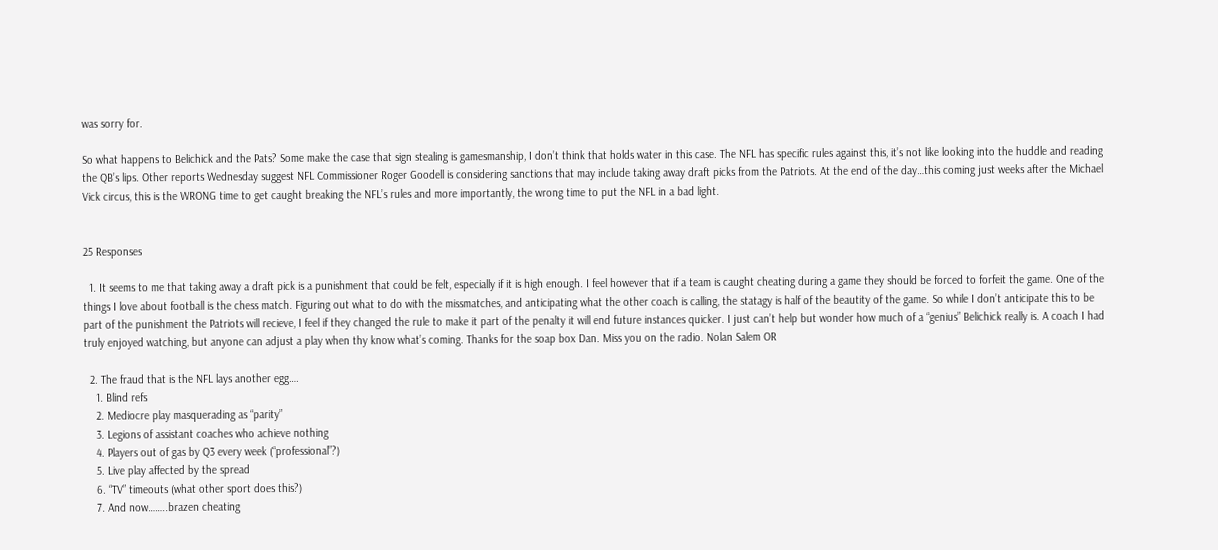was sorry for.

So what happens to Belichick and the Pats? Some make the case that sign stealing is gamesmanship, I don’t think that holds water in this case. The NFL has specific rules against this, it’s not like looking into the huddle and reading the QB’s lips. Other reports Wednesday suggest NFL Commissioner Roger Goodell is considering sanctions that may include taking away draft picks from the Patriots. At the end of the day…this coming just weeks after the Michael Vick circus, this is the WRONG time to get caught breaking the NFL’s rules and more importantly, the wrong time to put the NFL in a bad light.


25 Responses

  1. It seems to me that taking away a draft pick is a punishment that could be felt, especially if it is high enough. I feel however that if a team is caught cheating during a game they should be forced to forfeit the game. One of the things I love about football is the chess match. Figuring out what to do with the missmatches, and anticipating what the other coach is calling, the statagy is half of the beautity of the game. So while I don’t anticipate this to be part of the punishment the Patriots will recieve, I feel if they changed the rule to make it part of the penalty it will end future instances quicker. I just can’t help but wonder how much of a “genius” Belichick really is. A coach I had truly enjoyed watching, but anyone can adjust a play when thy know what’s coming. Thanks for the soap box Dan. Miss you on the radio. Nolan Salem OR

  2. The fraud that is the NFL lays another egg….
    1. Blind refs
    2. Mediocre play masquerading as “parity”
    3. Legions of assistant coaches who achieve nothing
    4. Players out of gas by Q3 every week (“professional”?)
    5. Live play affected by the spread
    6. “TV” timeouts (what other sport does this?)
    7. And now……..brazen cheating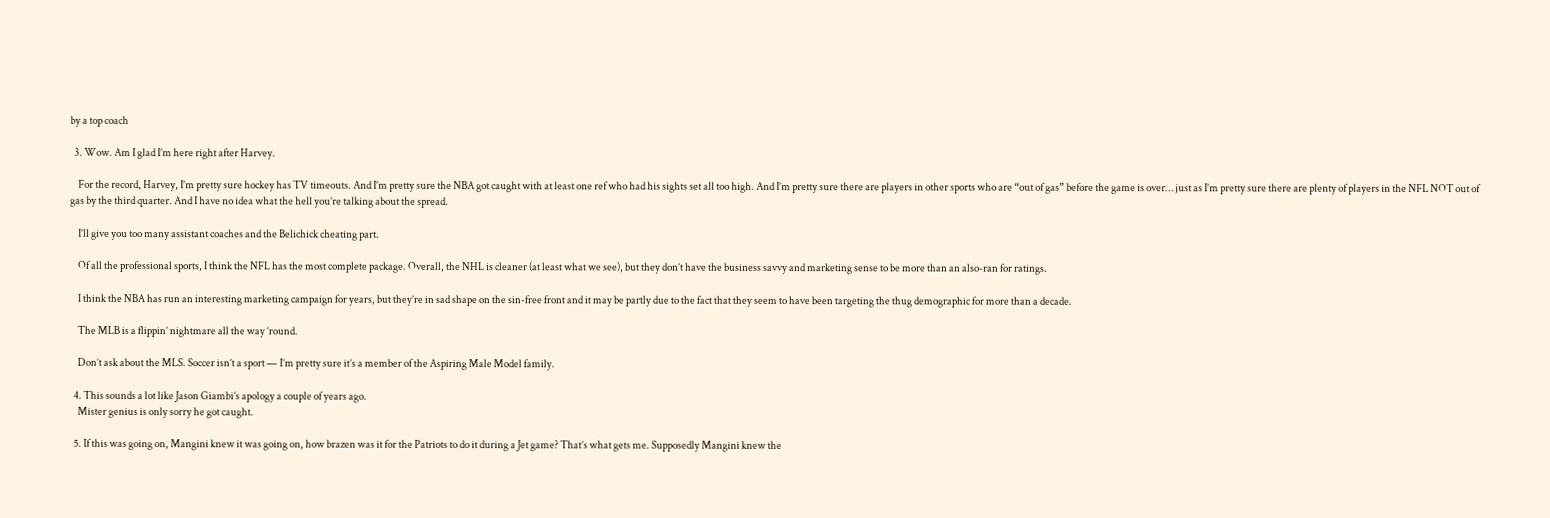by a top coach

  3. Wow. Am I glad I’m here right after Harvey.

    For the record, Harvey, I’m pretty sure hockey has TV timeouts. And I’m pretty sure the NBA got caught with at least one ref who had his sights set all too high. And I’m pretty sure there are players in other sports who are “out of gas” before the game is over… just as I’m pretty sure there are plenty of players in the NFL NOT out of gas by the third quarter. And I have no idea what the hell you’re talking about the spread.

    I’ll give you too many assistant coaches and the Belichick cheating part.

    Of all the professional sports, I think the NFL has the most complete package. Overall, the NHL is cleaner (at least what we see), but they don’t have the business savvy and marketing sense to be more than an also-ran for ratings.

    I think the NBA has run an interesting marketing campaign for years, but they’re in sad shape on the sin-free front and it may be partly due to the fact that they seem to have been targeting the thug demographic for more than a decade.

    The MLB is a flippin’ nightmare all the way ’round.

    Don’t ask about the MLS. Soccer isn’t a sport — I’m pretty sure it’s a member of the Aspiring Male Model family.

  4. This sounds a lot like Jason Giambi’s apology a couple of years ago.
    Mister genius is only sorry he got caught.

  5. If this was going on, Mangini knew it was going on, how brazen was it for the Patriots to do it during a Jet game? That’s what gets me. Supposedly Mangini knew the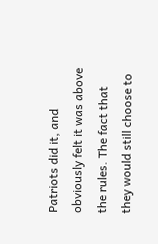Patriots did it, and obviously felt it was above the rules. The fact that they would still choose to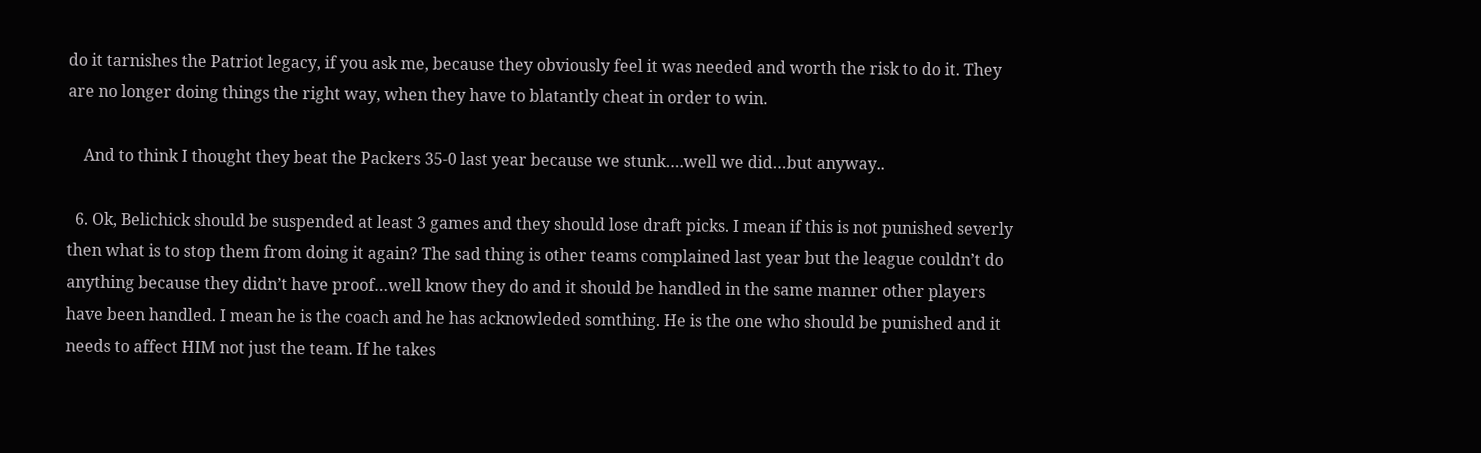do it tarnishes the Patriot legacy, if you ask me, because they obviously feel it was needed and worth the risk to do it. They are no longer doing things the right way, when they have to blatantly cheat in order to win.

    And to think I thought they beat the Packers 35-0 last year because we stunk….well we did…but anyway..

  6. Ok, Belichick should be suspended at least 3 games and they should lose draft picks. I mean if this is not punished severly then what is to stop them from doing it again? The sad thing is other teams complained last year but the league couldn’t do anything because they didn’t have proof…well know they do and it should be handled in the same manner other players have been handled. I mean he is the coach and he has acknowleded somthing. He is the one who should be punished and it needs to affect HIM not just the team. If he takes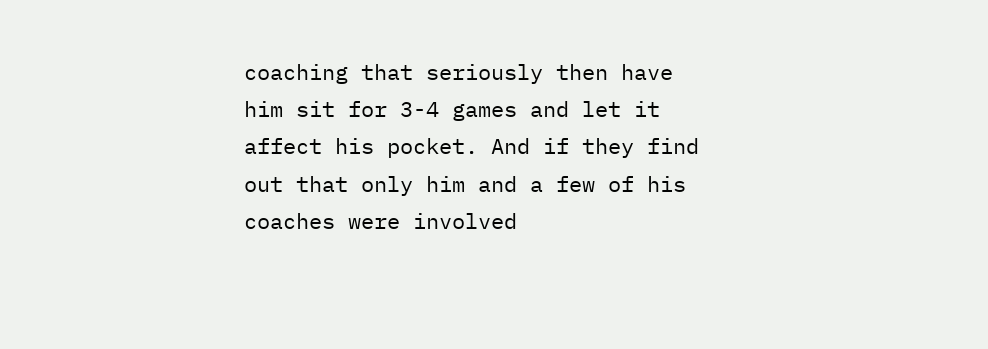coaching that seriously then have him sit for 3-4 games and let it affect his pocket. And if they find out that only him and a few of his coaches were involved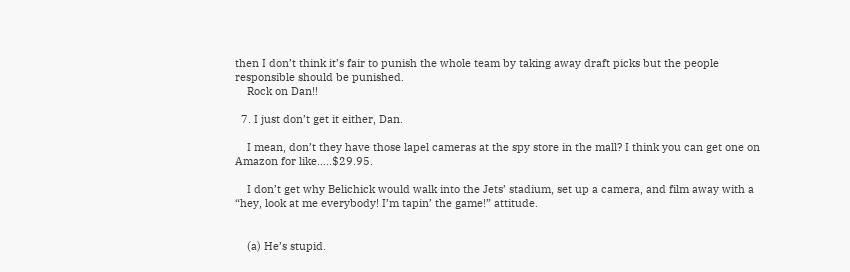then I don’t think it’s fair to punish the whole team by taking away draft picks but the people responsible should be punished.
    Rock on Dan!!

  7. I just don’t get it either, Dan.

    I mean, don’t they have those lapel cameras at the spy store in the mall? I think you can get one on Amazon for like…..$29.95.

    I don’t get why Belichick would walk into the Jets’ stadium, set up a camera, and film away with a “hey, look at me everybody! I’m tapin’ the game!” attitude.


    (a) He’s stupid.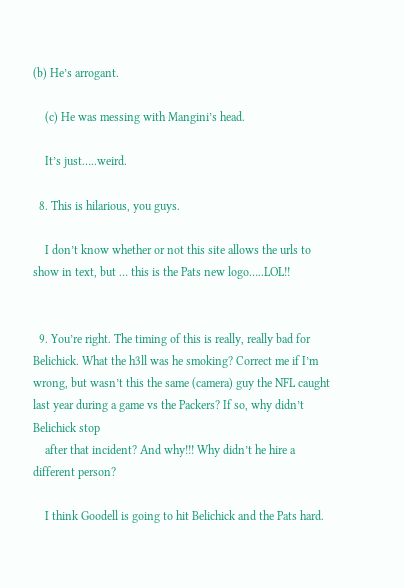(b) He’s arrogant.

    (c) He was messing with Mangini’s head.

    It’s just…..weird.

  8. This is hilarious, you guys.

    I don’t know whether or not this site allows the urls to show in text, but … this is the Pats new logo…..LOL!!


  9. You’re right. The timing of this is really, really bad for Belichick. What the h3ll was he smoking? Correct me if I’m wrong, but wasn’t this the same (camera) guy the NFL caught last year during a game vs the Packers? If so, why didn’t Belichick stop
    after that incident? And why!!! Why didn’t he hire a different person?

    I think Goodell is going to hit Belichick and the Pats hard.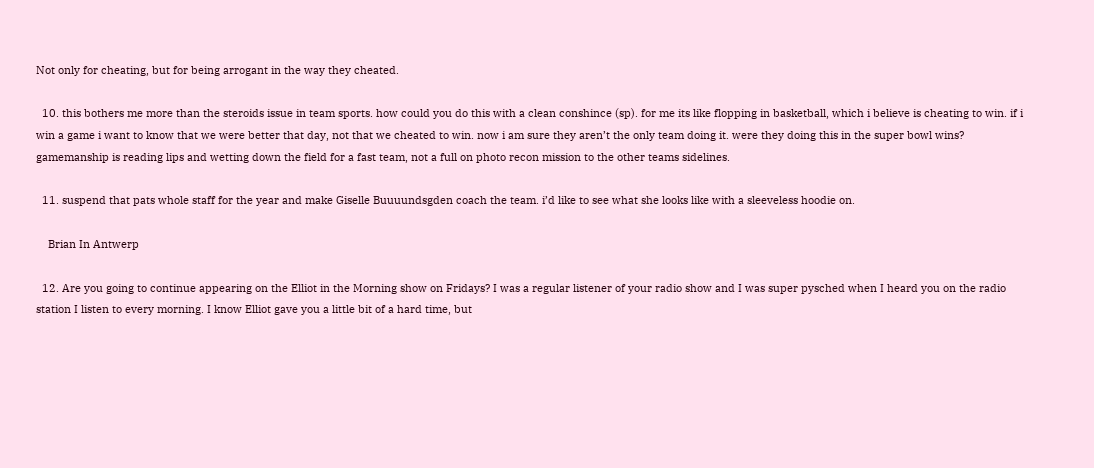Not only for cheating, but for being arrogant in the way they cheated.

  10. this bothers me more than the steroids issue in team sports. how could you do this with a clean conshince (sp). for me its like flopping in basketball, which i believe is cheating to win. if i win a game i want to know that we were better that day, not that we cheated to win. now i am sure they aren’t the only team doing it. were they doing this in the super bowl wins? gamemanship is reading lips and wetting down the field for a fast team, not a full on photo recon mission to the other teams sidelines.

  11. suspend that pats whole staff for the year and make Giselle Buuuundsgden coach the team. i’d like to see what she looks like with a sleeveless hoodie on.

    Brian In Antwerp

  12. Are you going to continue appearing on the Elliot in the Morning show on Fridays? I was a regular listener of your radio show and I was super pysched when I heard you on the radio station I listen to every morning. I know Elliot gave you a little bit of a hard time, but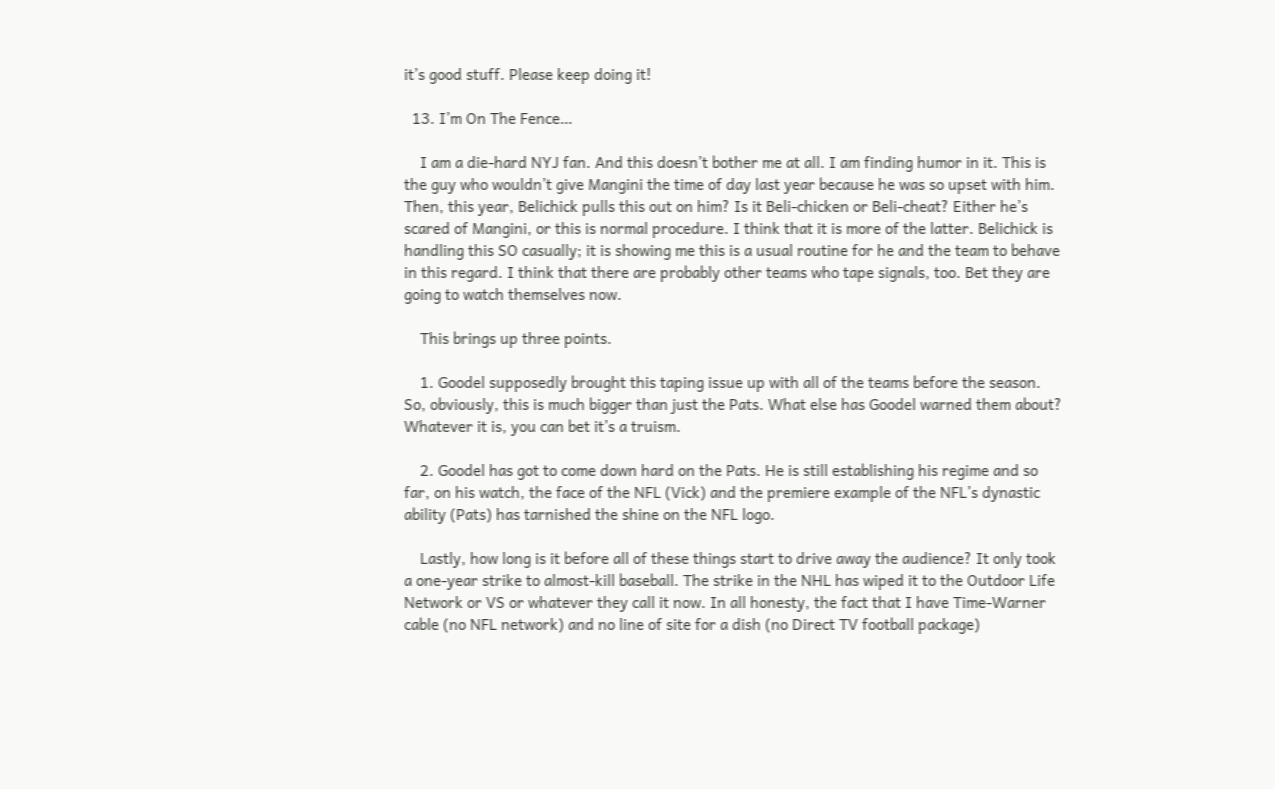it’s good stuff. Please keep doing it!

  13. I’m On The Fence…

    I am a die-hard NYJ fan. And this doesn’t bother me at all. I am finding humor in it. This is the guy who wouldn’t give Mangini the time of day last year because he was so upset with him. Then, this year, Belichick pulls this out on him? Is it Beli-chicken or Beli-cheat? Either he’s scared of Mangini, or this is normal procedure. I think that it is more of the latter. Belichick is handling this SO casually; it is showing me this is a usual routine for he and the team to behave in this regard. I think that there are probably other teams who tape signals, too. Bet they are going to watch themselves now.

    This brings up three points.

    1. Goodel supposedly brought this taping issue up with all of the teams before the season. So, obviously, this is much bigger than just the Pats. What else has Goodel warned them about? Whatever it is, you can bet it’s a truism.

    2. Goodel has got to come down hard on the Pats. He is still establishing his regime and so far, on his watch, the face of the NFL (Vick) and the premiere example of the NFL’s dynastic ability (Pats) has tarnished the shine on the NFL logo.

    Lastly, how long is it before all of these things start to drive away the audience? It only took a one-year strike to almost-kill baseball. The strike in the NHL has wiped it to the Outdoor Life Network or VS or whatever they call it now. In all honesty, the fact that I have Time-Warner cable (no NFL network) and no line of site for a dish (no Direct TV football package)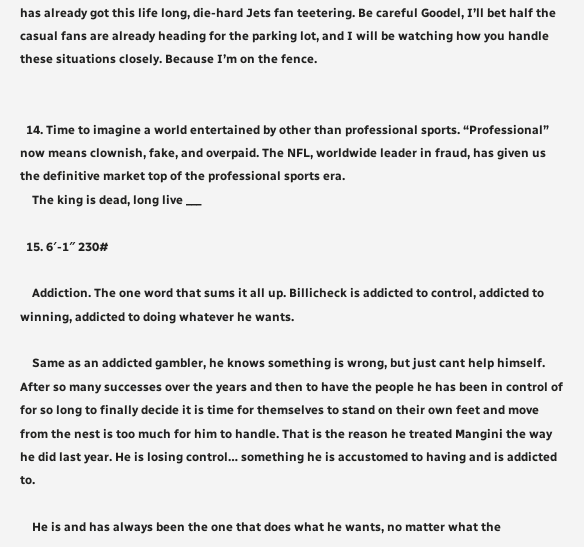has already got this life long, die-hard Jets fan teetering. Be careful Goodel, I’ll bet half the casual fans are already heading for the parking lot, and I will be watching how you handle these situations closely. Because I’m on the fence.


  14. Time to imagine a world entertained by other than professional sports. “Professional” now means clownish, fake, and overpaid. The NFL, worldwide leader in fraud, has given us the definitive market top of the professional sports era.
    The king is dead, long live ___

  15. 6′-1″ 230#

    Addiction. The one word that sums it all up. Billicheck is addicted to control, addicted to winning, addicted to doing whatever he wants.

    Same as an addicted gambler, he knows something is wrong, but just cant help himself. After so many successes over the years and then to have the people he has been in control of for so long to finally decide it is time for themselves to stand on their own feet and move from the nest is too much for him to handle. That is the reason he treated Mangini the way he did last year. He is losing control… something he is accustomed to having and is addicted to.

    He is and has always been the one that does what he wants, no matter what the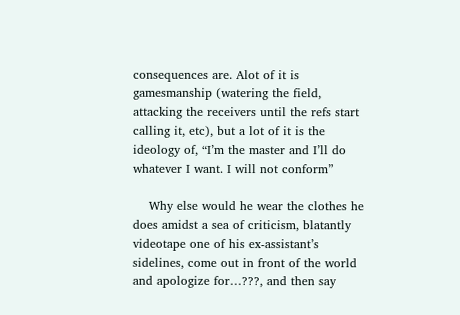consequences are. Alot of it is gamesmanship (watering the field, attacking the receivers until the refs start calling it, etc), but a lot of it is the ideology of, “I’m the master and I’ll do whatever I want. I will not conform”

    Why else would he wear the clothes he does amidst a sea of criticism, blatantly videotape one of his ex-assistant’s sidelines, come out in front of the world and apologize for…???, and then say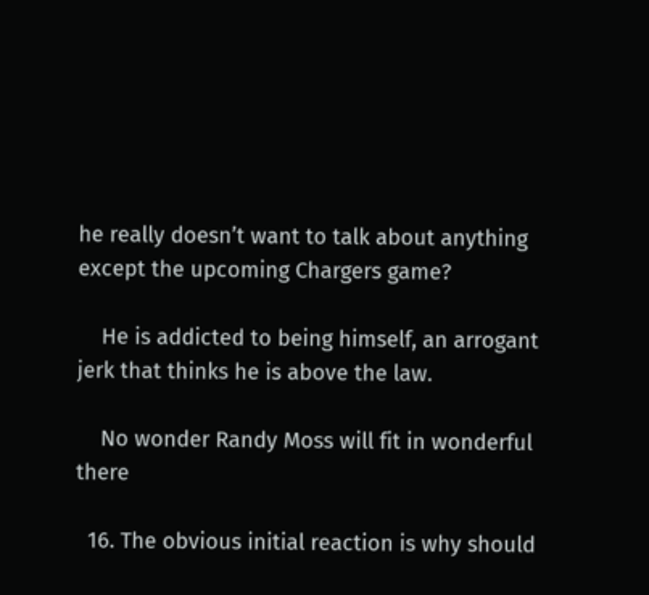he really doesn’t want to talk about anything except the upcoming Chargers game?

    He is addicted to being himself, an arrogant jerk that thinks he is above the law.

    No wonder Randy Moss will fit in wonderful there

  16. The obvious initial reaction is why should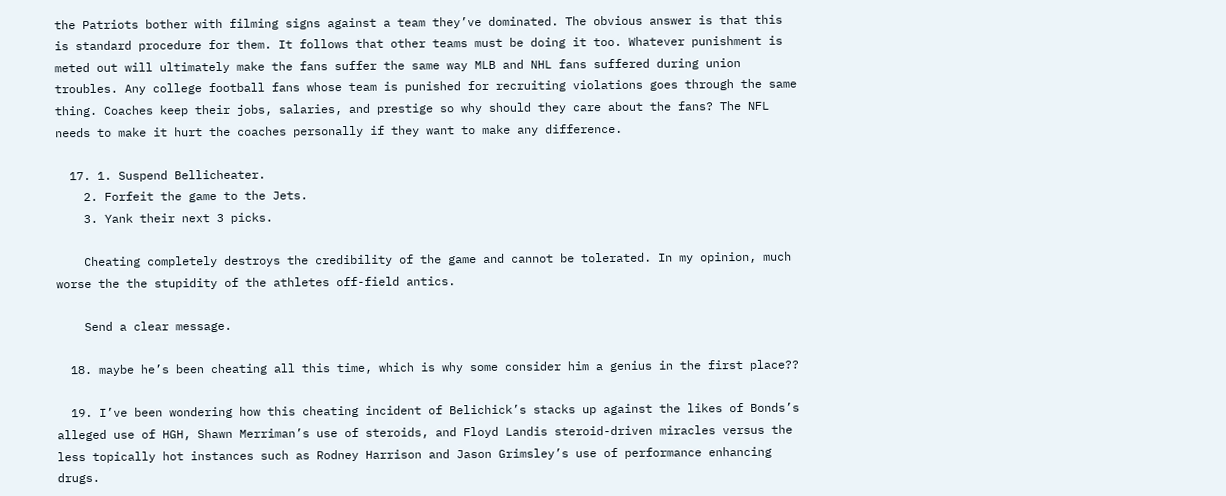the Patriots bother with filming signs against a team they’ve dominated. The obvious answer is that this is standard procedure for them. It follows that other teams must be doing it too. Whatever punishment is meted out will ultimately make the fans suffer the same way MLB and NHL fans suffered during union troubles. Any college football fans whose team is punished for recruiting violations goes through the same thing. Coaches keep their jobs, salaries, and prestige so why should they care about the fans? The NFL needs to make it hurt the coaches personally if they want to make any difference.

  17. 1. Suspend Bellicheater.
    2. Forfeit the game to the Jets.
    3. Yank their next 3 picks.

    Cheating completely destroys the credibility of the game and cannot be tolerated. In my opinion, much worse the the stupidity of the athletes off-field antics.

    Send a clear message.

  18. maybe he’s been cheating all this time, which is why some consider him a genius in the first place??

  19. I’ve been wondering how this cheating incident of Belichick’s stacks up against the likes of Bonds’s alleged use of HGH, Shawn Merriman’s use of steroids, and Floyd Landis steroid-driven miracles versus the less topically hot instances such as Rodney Harrison and Jason Grimsley’s use of performance enhancing drugs.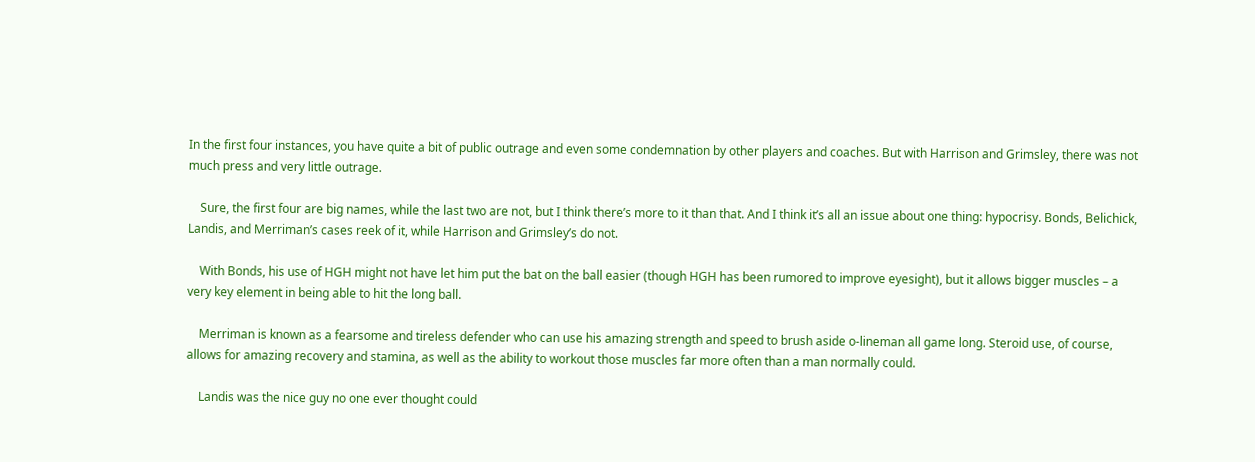In the first four instances, you have quite a bit of public outrage and even some condemnation by other players and coaches. But with Harrison and Grimsley, there was not much press and very little outrage.

    Sure, the first four are big names, while the last two are not, but I think there’s more to it than that. And I think it’s all an issue about one thing: hypocrisy. Bonds, Belichick, Landis, and Merriman’s cases reek of it, while Harrison and Grimsley’s do not.

    With Bonds, his use of HGH might not have let him put the bat on the ball easier (though HGH has been rumored to improve eyesight), but it allows bigger muscles – a very key element in being able to hit the long ball.

    Merriman is known as a fearsome and tireless defender who can use his amazing strength and speed to brush aside o-lineman all game long. Steroid use, of course, allows for amazing recovery and stamina, as well as the ability to workout those muscles far more often than a man normally could.

    Landis was the nice guy no one ever thought could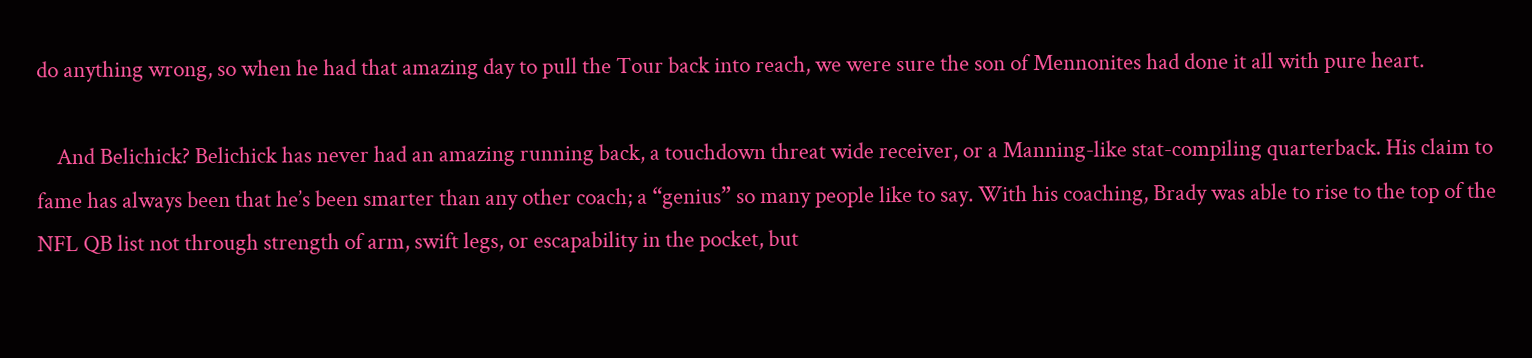do anything wrong, so when he had that amazing day to pull the Tour back into reach, we were sure the son of Mennonites had done it all with pure heart.

    And Belichick? Belichick has never had an amazing running back, a touchdown threat wide receiver, or a Manning-like stat-compiling quarterback. His claim to fame has always been that he’s been smarter than any other coach; a “genius” so many people like to say. With his coaching, Brady was able to rise to the top of the NFL QB list not through strength of arm, swift legs, or escapability in the pocket, but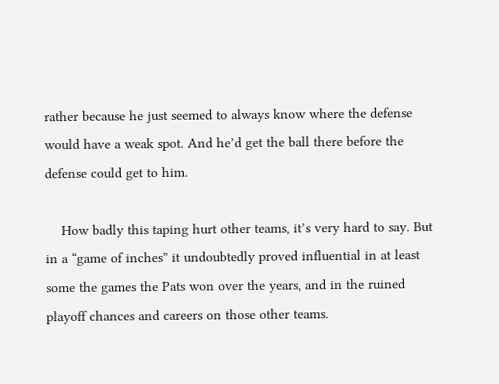rather because he just seemed to always know where the defense would have a weak spot. And he’d get the ball there before the defense could get to him.

    How badly this taping hurt other teams, it’s very hard to say. But in a “game of inches” it undoubtedly proved influential in at least some the games the Pats won over the years, and in the ruined playoff chances and careers on those other teams.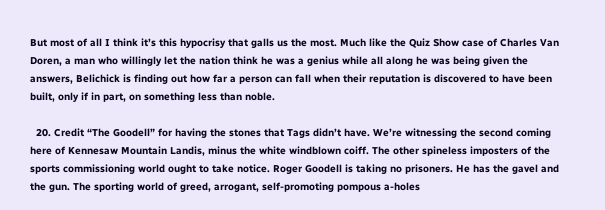But most of all I think it’s this hypocrisy that galls us the most. Much like the Quiz Show case of Charles Van Doren, a man who willingly let the nation think he was a genius while all along he was being given the answers, Belichick is finding out how far a person can fall when their reputation is discovered to have been built, only if in part, on something less than noble.

  20. Credit “The Goodell” for having the stones that Tags didn’t have. We’re witnessing the second coming here of Kennesaw Mountain Landis, minus the white windblown coiff. The other spineless imposters of the sports commissioning world ought to take notice. Roger Goodell is taking no prisoners. He has the gavel and the gun. The sporting world of greed, arrogant, self-promoting pompous a-holes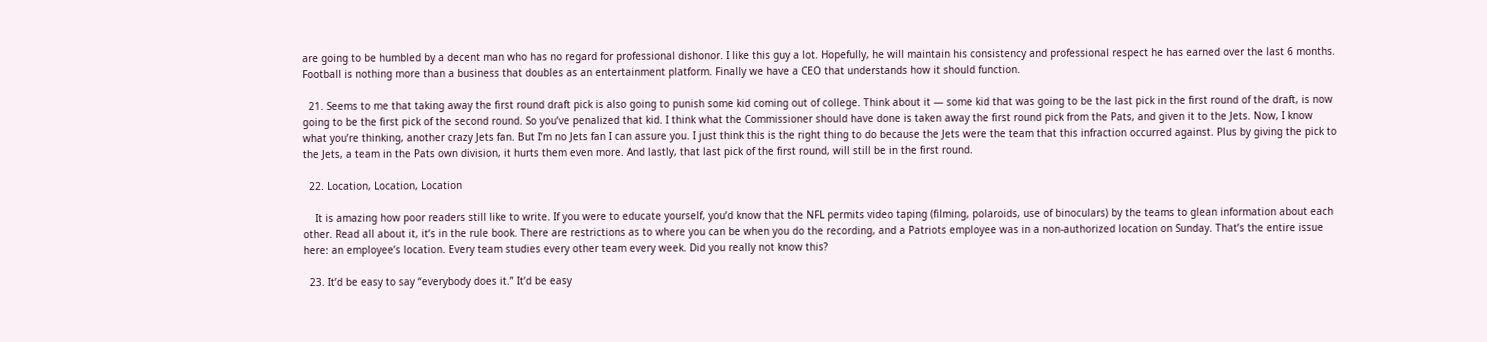are going to be humbled by a decent man who has no regard for professional dishonor. I like this guy a lot. Hopefully, he will maintain his consistency and professional respect he has earned over the last 6 months. Football is nothing more than a business that doubles as an entertainment platform. Finally we have a CEO that understands how it should function.

  21. Seems to me that taking away the first round draft pick is also going to punish some kid coming out of college. Think about it — some kid that was going to be the last pick in the first round of the draft, is now going to be the first pick of the second round. So you’ve penalized that kid. I think what the Commissioner should have done is taken away the first round pick from the Pats, and given it to the Jets. Now, I know what you’re thinking, another crazy Jets fan. But I’m no Jets fan I can assure you. I just think this is the right thing to do because the Jets were the team that this infraction occurred against. Plus by giving the pick to the Jets, a team in the Pats own division, it hurts them even more. And lastly, that last pick of the first round, will still be in the first round.

  22. Location, Location, Location

    It is amazing how poor readers still like to write. If you were to educate yourself, you’d know that the NFL permits video taping (filming, polaroids, use of binoculars) by the teams to glean information about each other. Read all about it, it’s in the rule book. There are restrictions as to where you can be when you do the recording, and a Patriots employee was in a non-authorized location on Sunday. That’s the entire issue here: an employee’s location. Every team studies every other team every week. Did you really not know this?

  23. It’d be easy to say “everybody does it.” It’d be easy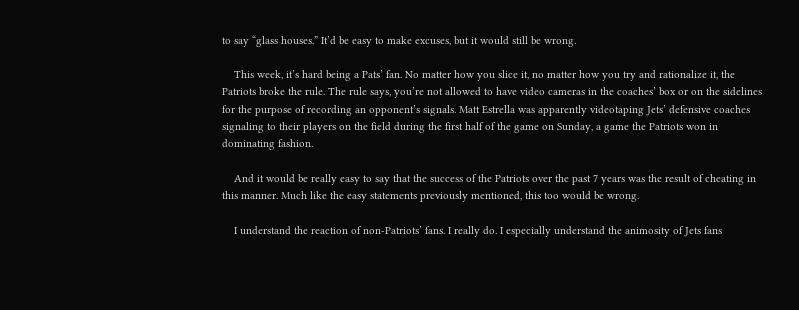to say “glass houses.” It’d be easy to make excuses, but it would still be wrong.

    This week, it’s hard being a Pats’ fan. No matter how you slice it, no matter how you try and rationalize it, the Patriots broke the rule. The rule says, you’re not allowed to have video cameras in the coaches’ box or on the sidelines for the purpose of recording an opponent’s signals. Matt Estrella was apparently videotaping Jets’ defensive coaches signaling to their players on the field during the first half of the game on Sunday, a game the Patriots won in dominating fashion.

    And it would be really easy to say that the success of the Patriots over the past 7 years was the result of cheating in this manner. Much like the easy statements previously mentioned, this too would be wrong.

    I understand the reaction of non-Patriots’ fans. I really do. I especially understand the animosity of Jets fans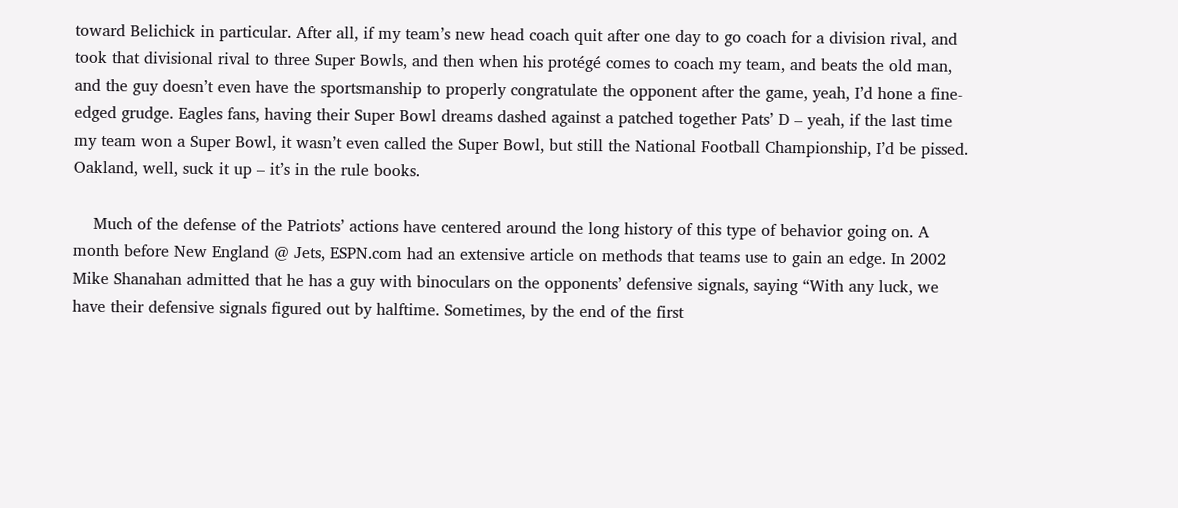toward Belichick in particular. After all, if my team’s new head coach quit after one day to go coach for a division rival, and took that divisional rival to three Super Bowls, and then when his protégé comes to coach my team, and beats the old man, and the guy doesn’t even have the sportsmanship to properly congratulate the opponent after the game, yeah, I’d hone a fine-edged grudge. Eagles fans, having their Super Bowl dreams dashed against a patched together Pats’ D – yeah, if the last time my team won a Super Bowl, it wasn’t even called the Super Bowl, but still the National Football Championship, I’d be pissed. Oakland, well, suck it up – it’s in the rule books.

    Much of the defense of the Patriots’ actions have centered around the long history of this type of behavior going on. A month before New England @ Jets, ESPN.com had an extensive article on methods that teams use to gain an edge. In 2002 Mike Shanahan admitted that he has a guy with binoculars on the opponents’ defensive signals, saying “With any luck, we have their defensive signals figured out by halftime. Sometimes, by the end of the first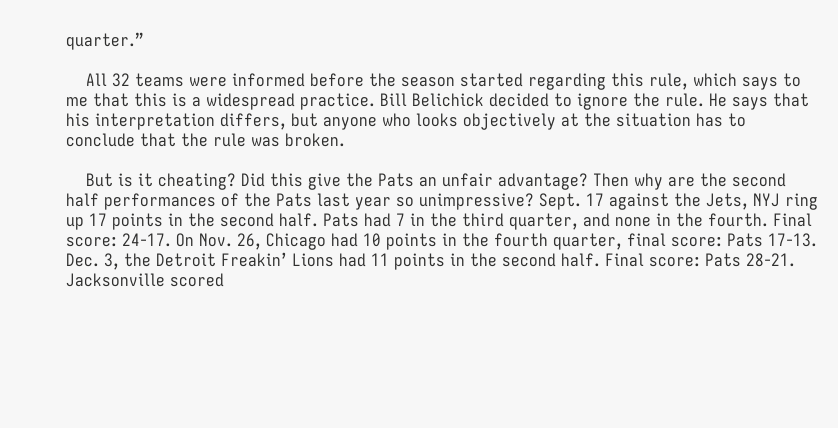quarter.”

    All 32 teams were informed before the season started regarding this rule, which says to me that this is a widespread practice. Bill Belichick decided to ignore the rule. He says that his interpretation differs, but anyone who looks objectively at the situation has to conclude that the rule was broken.

    But is it cheating? Did this give the Pats an unfair advantage? Then why are the second half performances of the Pats last year so unimpressive? Sept. 17 against the Jets, NYJ ring up 17 points in the second half. Pats had 7 in the third quarter, and none in the fourth. Final score: 24-17. On Nov. 26, Chicago had 10 points in the fourth quarter, final score: Pats 17-13. Dec. 3, the Detroit Freakin’ Lions had 11 points in the second half. Final score: Pats 28-21. Jacksonville scored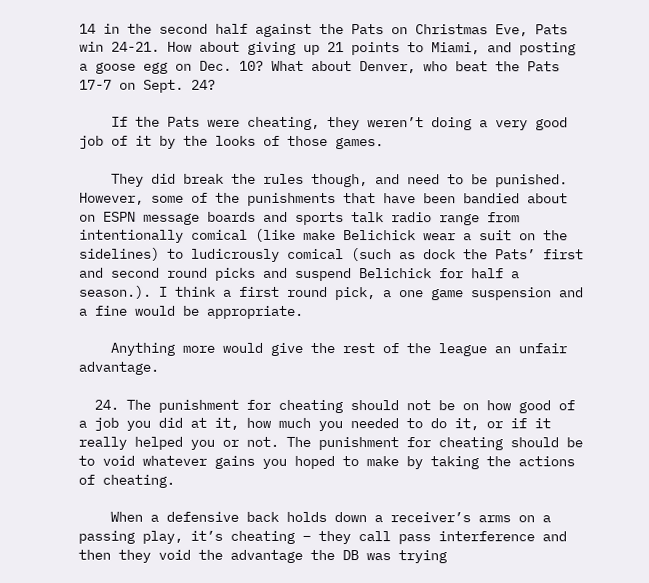14 in the second half against the Pats on Christmas Eve, Pats win 24-21. How about giving up 21 points to Miami, and posting a goose egg on Dec. 10? What about Denver, who beat the Pats 17-7 on Sept. 24?

    If the Pats were cheating, they weren’t doing a very good job of it by the looks of those games.

    They did break the rules though, and need to be punished. However, some of the punishments that have been bandied about on ESPN message boards and sports talk radio range from intentionally comical (like make Belichick wear a suit on the sidelines) to ludicrously comical (such as dock the Pats’ first and second round picks and suspend Belichick for half a season.). I think a first round pick, a one game suspension and a fine would be appropriate.

    Anything more would give the rest of the league an unfair advantage.

  24. The punishment for cheating should not be on how good of a job you did at it, how much you needed to do it, or if it really helped you or not. The punishment for cheating should be to void whatever gains you hoped to make by taking the actions of cheating.

    When a defensive back holds down a receiver’s arms on a passing play, it’s cheating – they call pass interference and then they void the advantage the DB was trying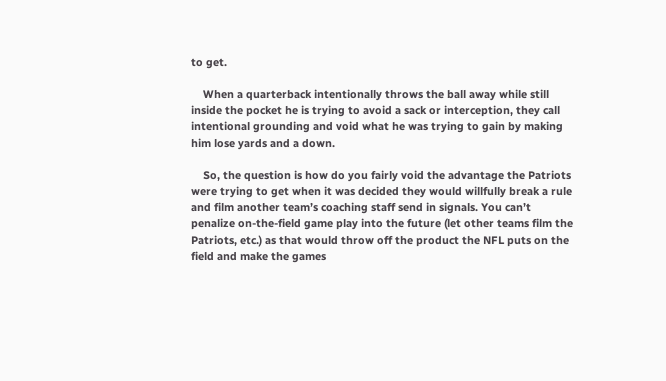to get.

    When a quarterback intentionally throws the ball away while still inside the pocket he is trying to avoid a sack or interception, they call intentional grounding and void what he was trying to gain by making him lose yards and a down.

    So, the question is how do you fairly void the advantage the Patriots were trying to get when it was decided they would willfully break a rule and film another team’s coaching staff send in signals. You can’t penalize on-the-field game play into the future (let other teams film the Patriots, etc.) as that would throw off the product the NFL puts on the field and make the games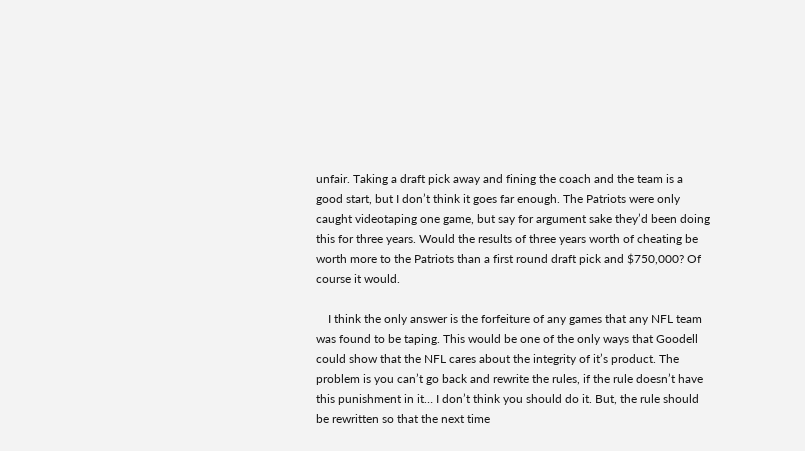unfair. Taking a draft pick away and fining the coach and the team is a good start, but I don’t think it goes far enough. The Patriots were only caught videotaping one game, but say for argument sake they’d been doing this for three years. Would the results of three years worth of cheating be worth more to the Patriots than a first round draft pick and $750,000? Of course it would.

    I think the only answer is the forfeiture of any games that any NFL team was found to be taping. This would be one of the only ways that Goodell could show that the NFL cares about the integrity of it’s product. The problem is you can’t go back and rewrite the rules, if the rule doesn’t have this punishment in it… I don’t think you should do it. But, the rule should be rewritten so that the next time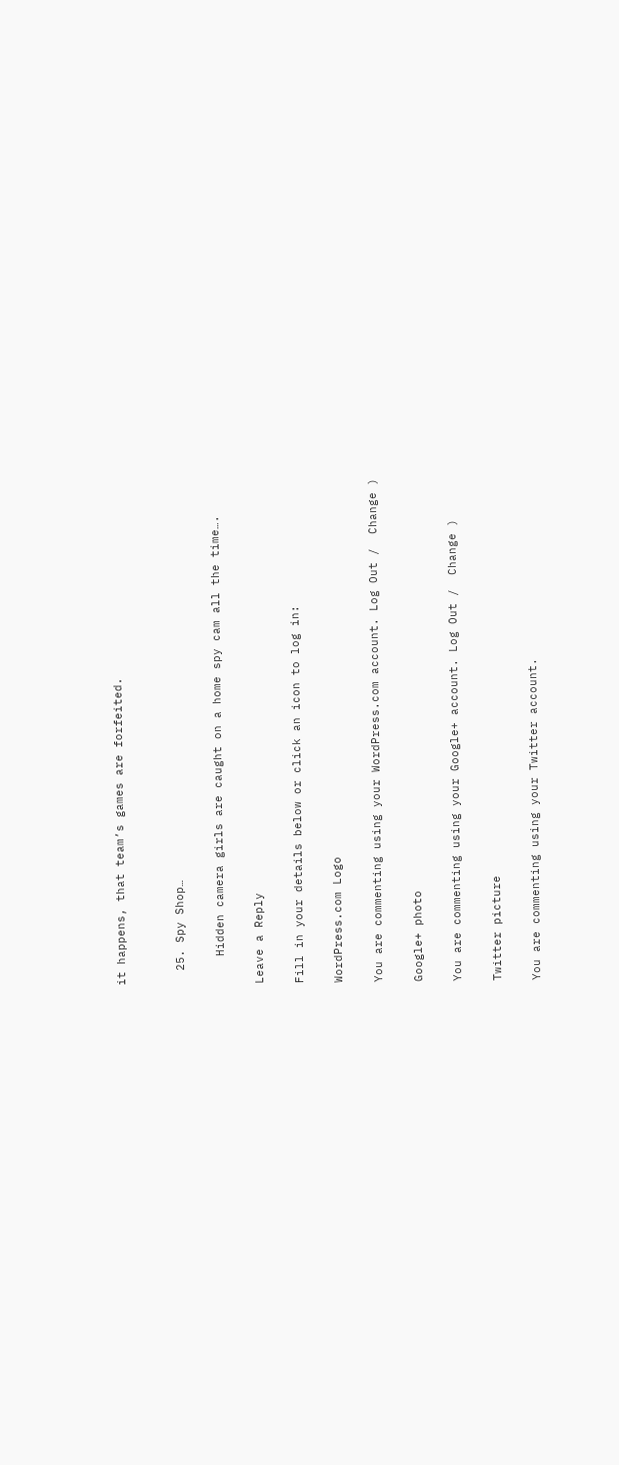it happens, that team’s games are forfeited.


  25. Spy Shop…

    Hidden camera girls are caught on a home spy cam all the time….

Leave a Reply

Fill in your details below or click an icon to log in:

WordPress.com Logo

You are commenting using your WordPress.com account. Log Out /  Change )

Google+ photo

You are commenting using your Google+ account. Log Out /  Change )

Twitter picture

You are commenting using your Twitter account.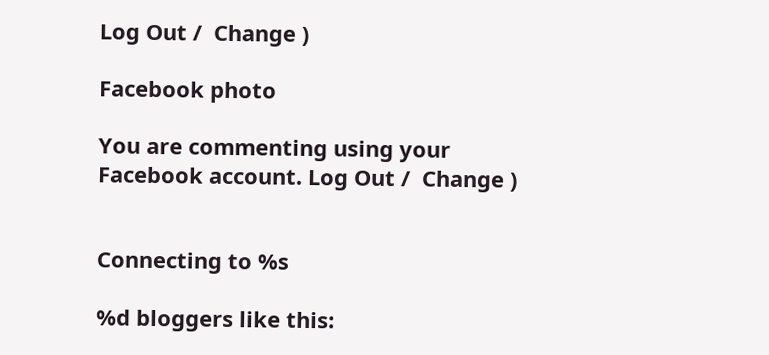Log Out /  Change )

Facebook photo

You are commenting using your Facebook account. Log Out /  Change )


Connecting to %s

%d bloggers like this: